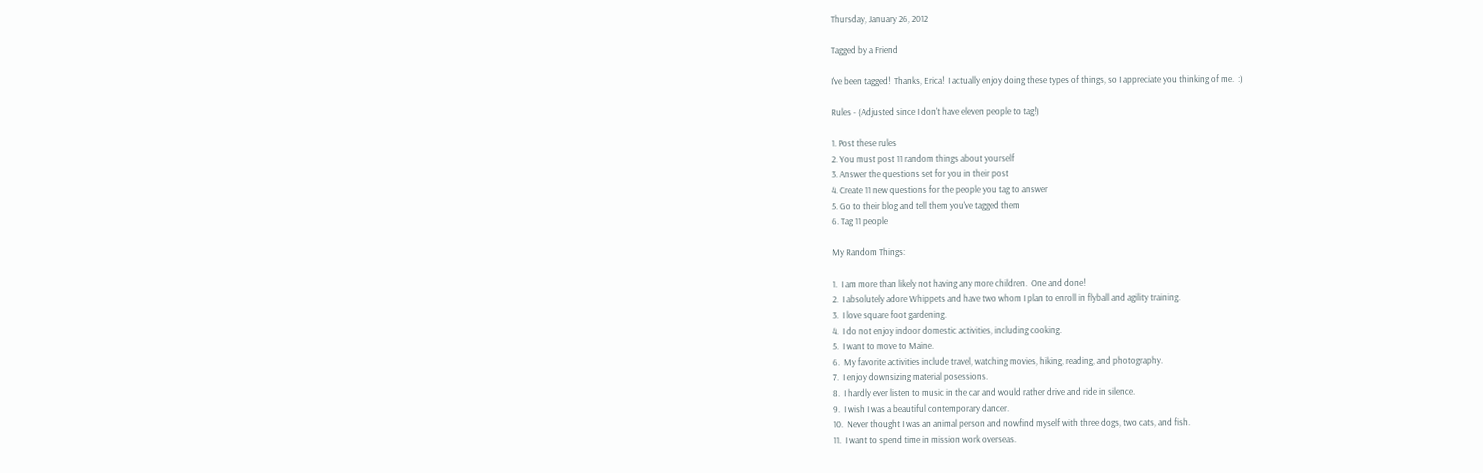Thursday, January 26, 2012

Tagged by a Friend

I've been tagged!  Thanks, Erica!  I actually enjoy doing these types of things, so I appreciate you thinking of me.  :)

Rules - (Adjusted since I don't have eleven people to tag!)

1. Post these rules
2. You must post 11 random things about yourself
3. Answer the questions set for you in their post
4. Create 11 new questions for the people you tag to answer
5. Go to their blog and tell them you've tagged them
6. Tag 11 people

My Random Things:

1.  I am more than likely not having any more children.  One and done!
2.  I absolutely adore Whippets and have two whom I plan to enroll in flyball and agility training.
3.  I love square foot gardening.
4.  I do not enjoy indoor domestic activities, including cooking.
5.  I want to move to Maine.
6.  My favorite activities include travel, watching movies, hiking, reading, and photography.
7.  I enjoy downsizing material posessions.
8.  I hardly ever listen to music in the car and would rather drive and ride in silence.
9.  I wish I was a beautiful contemporary dancer.
10.  Never thought I was an animal person and nowfind myself with three dogs, two cats, and fish.
11.  I want to spend time in mission work overseas.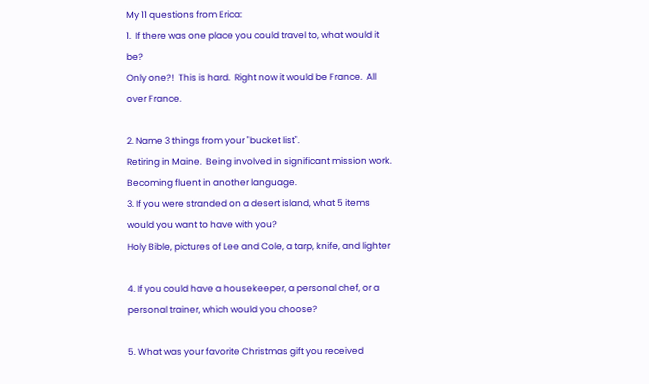My 11 questions from Erica:
1.  If there was one place you could travel to, what would it be?
Only one?!  This is hard.  Right now it would be France.  All over France.

2. Name 3 things from your "bucket list".
Retiring in Maine.  Being involved in significant mission work.  Becoming fluent in another language.
3. If you were stranded on a desert island, what 5 items would you want to have with you?
Holy Bible, pictures of Lee and Cole, a tarp, knife, and lighter

4. If you could have a housekeeper, a personal chef, or a personal trainer, which would you choose?

5. What was your favorite Christmas gift you received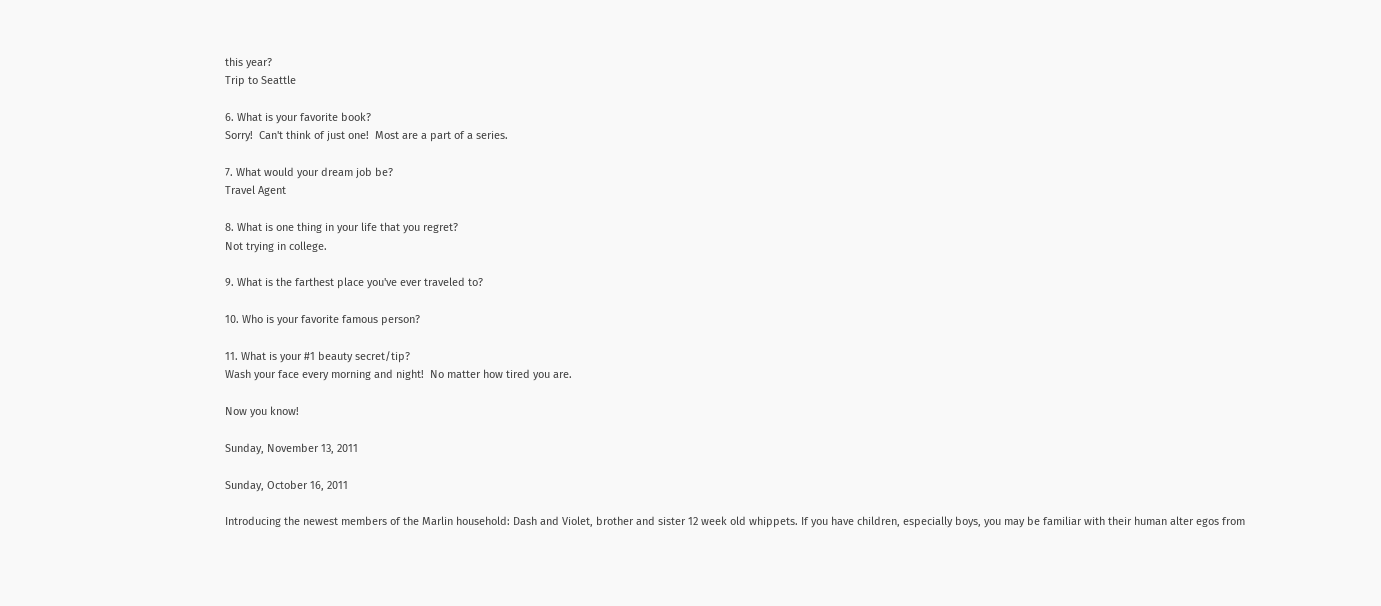this year?
Trip to Seattle

6. What is your favorite book?
Sorry!  Can't think of just one!  Most are a part of a series.

7. What would your dream job be?
Travel Agent

8. What is one thing in your life that you regret?
Not trying in college.

9. What is the farthest place you've ever traveled to?

10. Who is your favorite famous person?

11. What is your #1 beauty secret/tip?
Wash your face every morning and night!  No matter how tired you are.

Now you know!

Sunday, November 13, 2011

Sunday, October 16, 2011

Introducing the newest members of the Marlin household: Dash and Violet, brother and sister 12 week old whippets. If you have children, especially boys, you may be familiar with their human alter egos from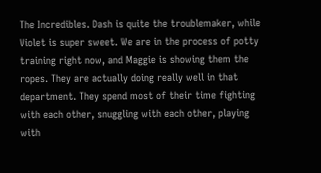The Incredibles. Dash is quite the troublemaker, while Violet is super sweet. We are in the process of potty training right now, and Maggie is showing them the ropes. They are actually doing really well in that department. They spend most of their time fighting with each other, snuggling with each other, playing with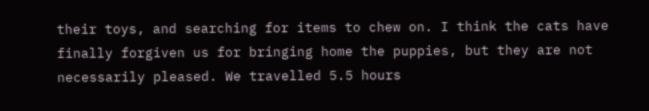their toys, and searching for items to chew on. I think the cats have finally forgiven us for bringing home the puppies, but they are not necessarily pleased. We travelled 5.5 hours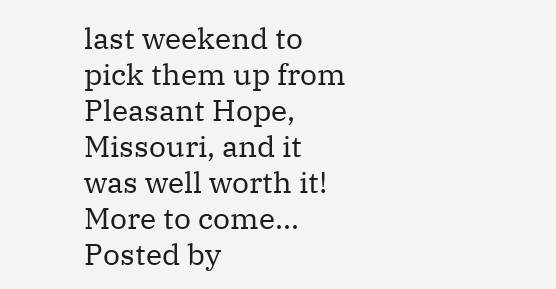last weekend to pick them up from Pleasant Hope, Missouri, and it was well worth it! More to come...
Posted by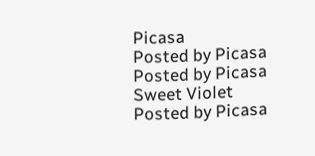Picasa
Posted by Picasa
Posted by Picasa
Sweet Violet
Posted by Picasa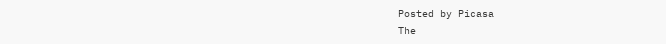Posted by Picasa
The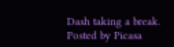Dash taking a break.
Posted by Picasa